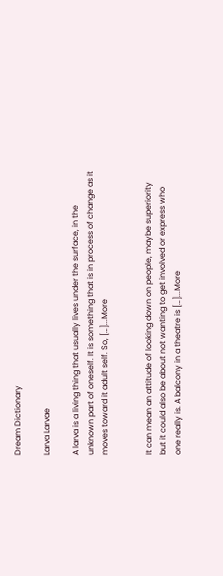Dream Dictionary

Larva Larvae

A larva is a living thing that usually lives under the surface, in the unknown part of oneself. It is something that is in process of change as it moves toward it adult self. So, […]...More


It can mean an attitude of looking down on people, maybe superiority but it could also be about not wanting to get involved or express who one really is. A balcony in a theatre is […]...More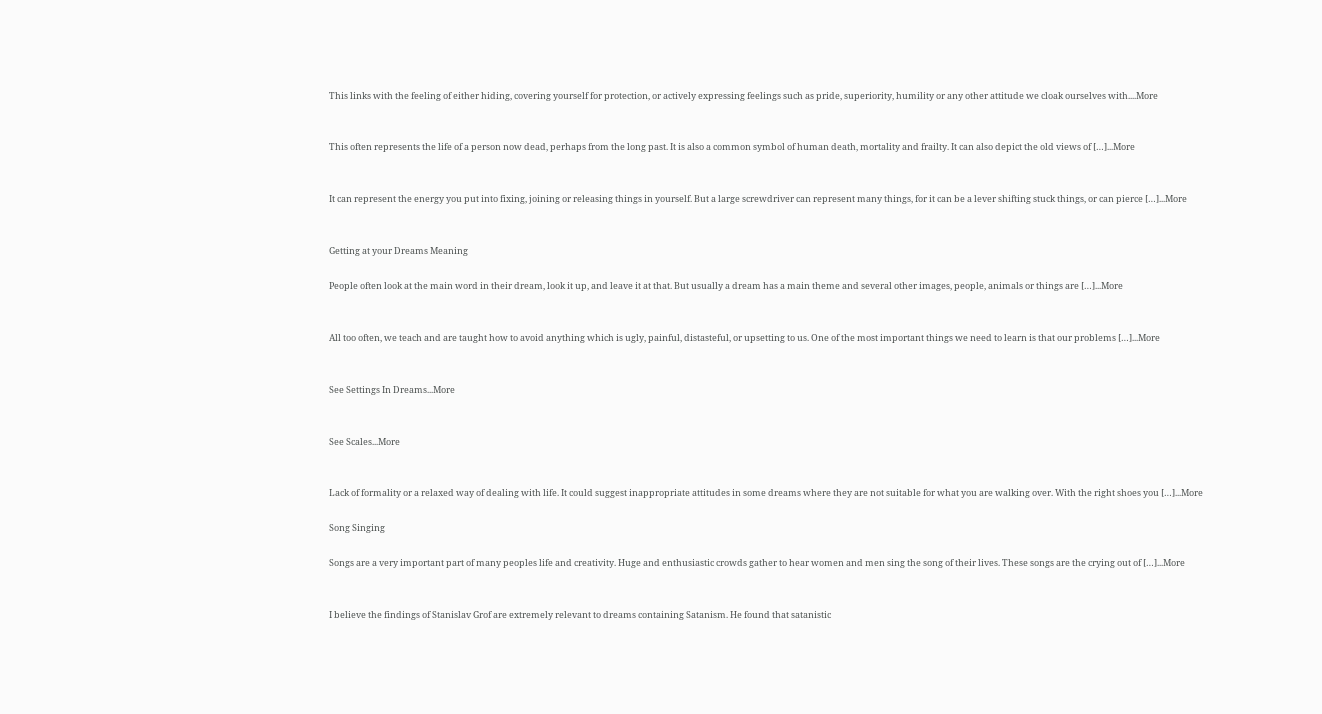This links with the feeling of either hiding, covering yourself for protection, or actively expressing feelings such as pride, superiority, humility or any other attitude we cloak ourselves with....More


This often represents the life of a person now dead, perhaps from the long past. It is also a common symbol of human death, mortality and frailty. It can also depict the old views of […]...More


It can represent the energy you put into fixing, joining or releasing things in yourself. But a large screwdriver can represent many things, for it can be a lever shifting stuck things, or can pierce […]...More


Getting at your Dreams Meaning

People often look at the main word in their dream, look it up, and leave it at that. But usually a dream has a main theme and several other images, people, animals or things are […]...More


All too often, we teach and are taught how to avoid anything which is ugly, painful, distasteful, or upsetting to us. One of the most important things we need to learn is that our problems […]...More


See Settings In Dreams...More


See Scales...More


Lack of formality or a relaxed way of dealing with life. It could suggest inappropriate attitudes in some dreams where they are not suitable for what you are walking over. With the right shoes you […]...More

Song Singing

Songs are a very important part of many peoples life and creativity. Huge and enthusiastic crowds gather to hear women and men sing the song of their lives. These songs are the crying out of […]...More


I believe the findings of Stanislav Grof are extremely relevant to dreams containing Satanism. He found that satanistic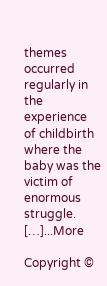themes occurred regularly in the experience of childbirth where the baby was the victim of enormous struggle. […]...More

Copyright ©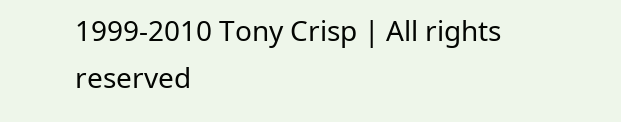1999-2010 Tony Crisp | All rights reserved